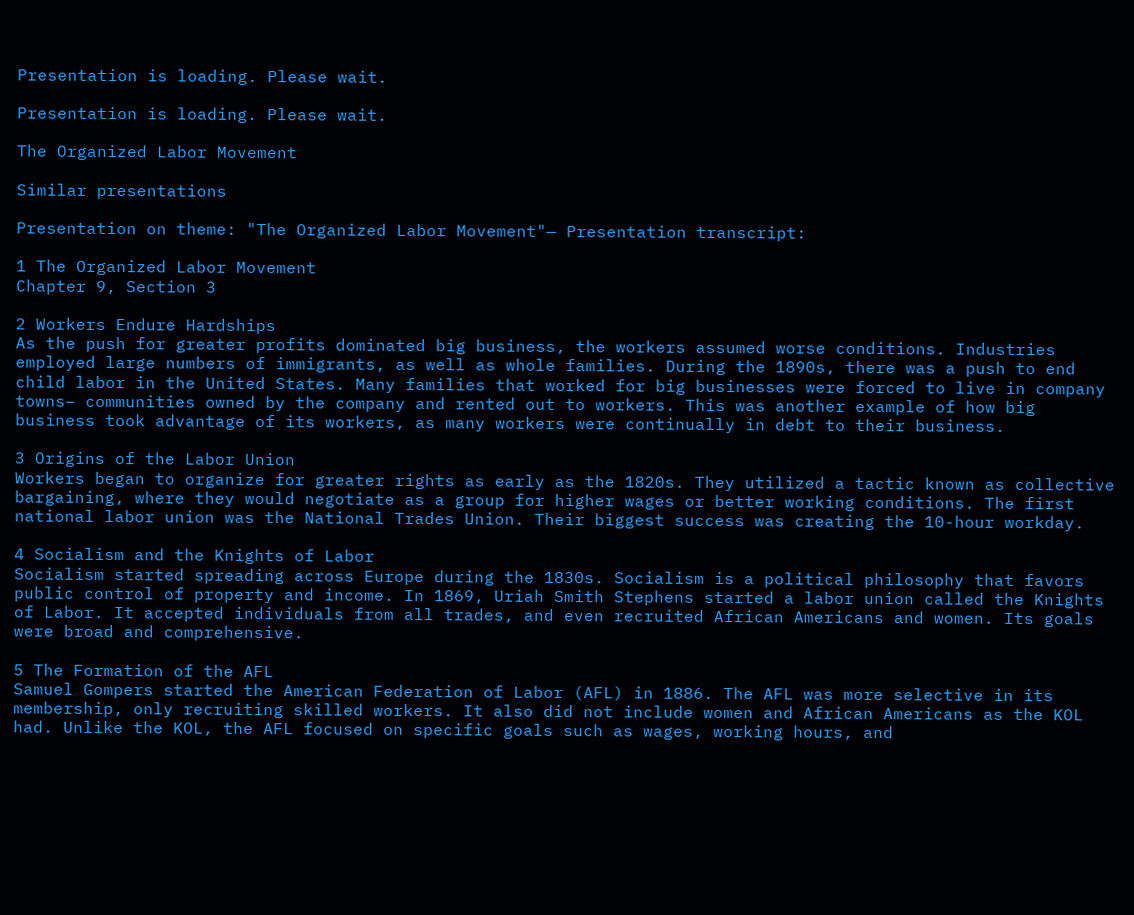Presentation is loading. Please wait.

Presentation is loading. Please wait.

The Organized Labor Movement

Similar presentations

Presentation on theme: "The Organized Labor Movement"— Presentation transcript:

1 The Organized Labor Movement
Chapter 9, Section 3

2 Workers Endure Hardships
As the push for greater profits dominated big business, the workers assumed worse conditions. Industries employed large numbers of immigrants, as well as whole families. During the 1890s, there was a push to end child labor in the United States. Many families that worked for big businesses were forced to live in company towns– communities owned by the company and rented out to workers. This was another example of how big business took advantage of its workers, as many workers were continually in debt to their business.

3 Origins of the Labor Union
Workers began to organize for greater rights as early as the 1820s. They utilized a tactic known as collective bargaining, where they would negotiate as a group for higher wages or better working conditions. The first national labor union was the National Trades Union. Their biggest success was creating the 10-hour workday.

4 Socialism and the Knights of Labor
Socialism started spreading across Europe during the 1830s. Socialism is a political philosophy that favors public control of property and income. In 1869, Uriah Smith Stephens started a labor union called the Knights of Labor. It accepted individuals from all trades, and even recruited African Americans and women. Its goals were broad and comprehensive.

5 The Formation of the AFL
Samuel Gompers started the American Federation of Labor (AFL) in 1886. The AFL was more selective in its membership, only recruiting skilled workers. It also did not include women and African Americans as the KOL had. Unlike the KOL, the AFL focused on specific goals such as wages, working hours, and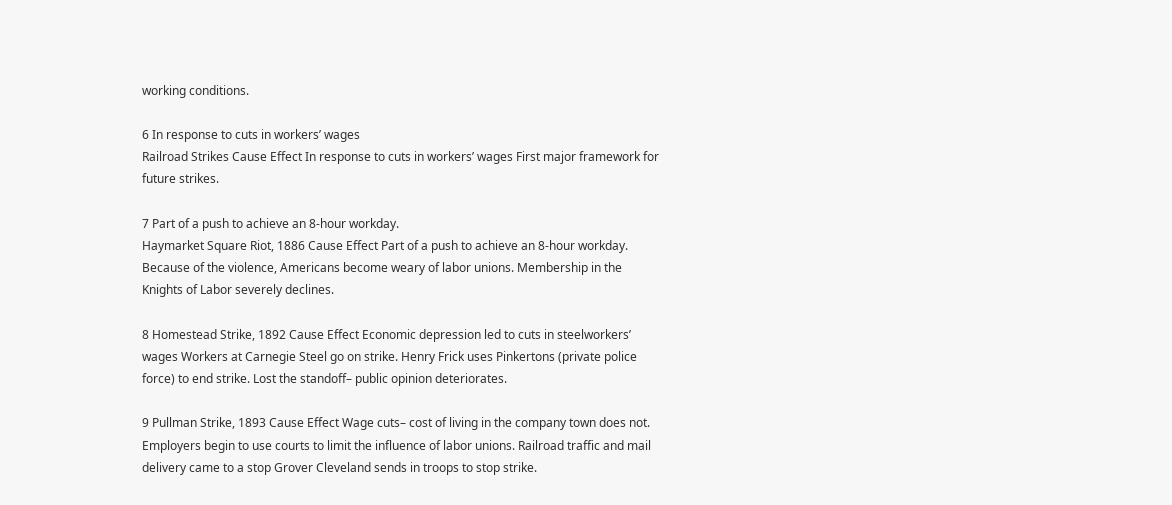working conditions.

6 In response to cuts in workers’ wages
Railroad Strikes Cause Effect In response to cuts in workers’ wages First major framework for future strikes.

7 Part of a push to achieve an 8-hour workday.
Haymarket Square Riot, 1886 Cause Effect Part of a push to achieve an 8-hour workday. Because of the violence, Americans become weary of labor unions. Membership in the Knights of Labor severely declines.

8 Homestead Strike, 1892 Cause Effect Economic depression led to cuts in steelworkers’ wages Workers at Carnegie Steel go on strike. Henry Frick uses Pinkertons (private police force) to end strike. Lost the standoff– public opinion deteriorates.

9 Pullman Strike, 1893 Cause Effect Wage cuts– cost of living in the company town does not. Employers begin to use courts to limit the influence of labor unions. Railroad traffic and mail delivery came to a stop Grover Cleveland sends in troops to stop strike.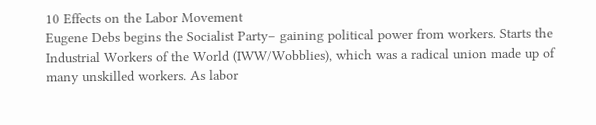10 Effects on the Labor Movement
Eugene Debs begins the Socialist Party– gaining political power from workers. Starts the Industrial Workers of the World (IWW/Wobblies), which was a radical union made up of many unskilled workers. As labor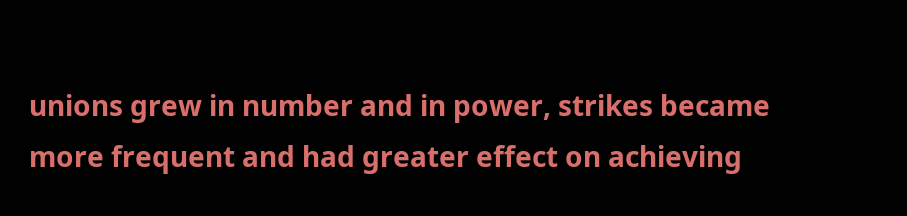unions grew in number and in power, strikes became more frequent and had greater effect on achieving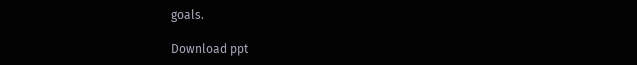goals.

Download ppt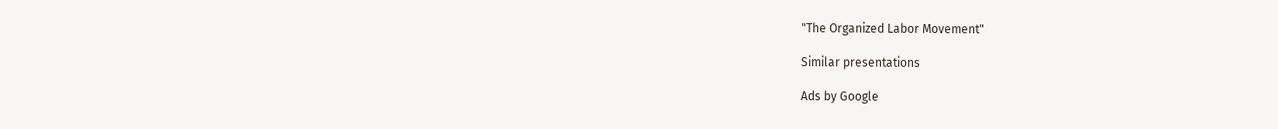"The Organized Labor Movement"

Similar presentations

Ads by Google